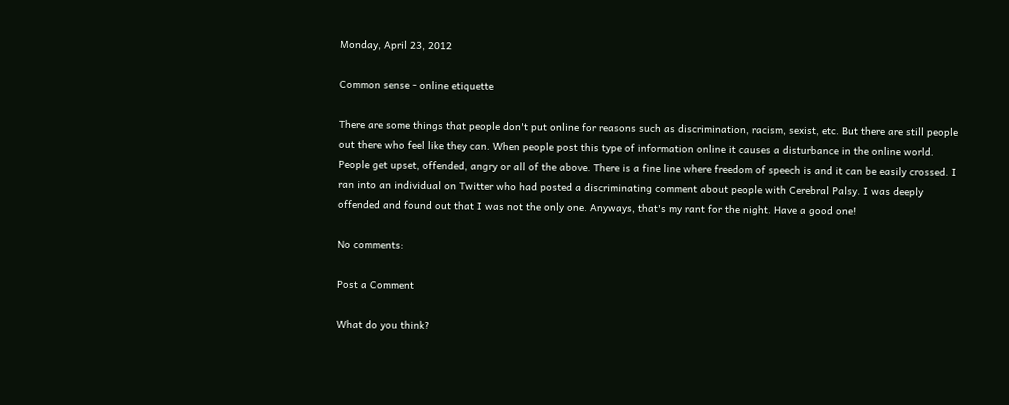Monday, April 23, 2012

Common sense - online etiquette

There are some things that people don't put online for reasons such as discrimination, racism, sexist, etc. But there are still people out there who feel like they can. When people post this type of information online it causes a disturbance in the online world. People get upset, offended, angry or all of the above. There is a fine line where freedom of speech is and it can be easily crossed. I ran into an individual on Twitter who had posted a discriminating comment about people with Cerebral Palsy. I was deeply offended and found out that I was not the only one. Anyways, that's my rant for the night. Have a good one!

No comments:

Post a Comment

What do you think?